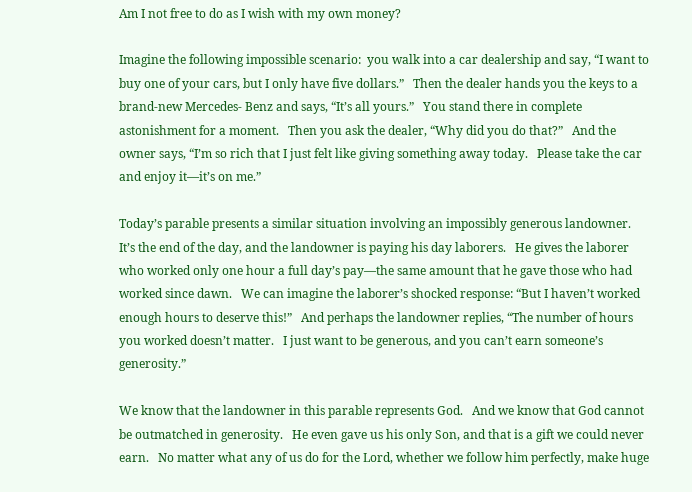Am I not free to do as I wish with my own money?

Imagine the following impossible scenario:  you walk into a car dealership and say, “I want to buy one of your cars, but I only have five dollars.”   Then the dealer hands you the keys to a brand-new Mercedes- Benz and says, “It’s all yours.”   You stand there in complete astonishment for a moment.   Then you ask the dealer, “Why did you do that?”   And the owner says, “I’m so rich that I just felt like giving something away today.   Please take the car and enjoy it—it’s on me.”

Today’s parable presents a similar situation involving an impossibly generous landowner.   It’s the end of the day, and the landowner is paying his day laborers.   He gives the laborer who worked only one hour a full day’s pay—the same amount that he gave those who had worked since dawn.   We can imagine the laborer’s shocked response: “But I haven’t worked enough hours to deserve this!”   And perhaps the landowner replies, “The number of hours you worked doesn’t matter.   I just want to be generous, and you can’t earn someone’s generosity.”

We know that the landowner in this parable represents God.   And we know that God cannot be outmatched in generosity.   He even gave us his only Son, and that is a gift we could never earn.   No matter what any of us do for the Lord, whether we follow him perfectly, make huge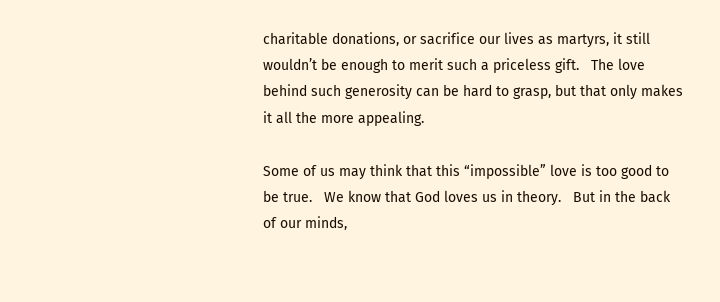charitable donations, or sacrifice our lives as martyrs, it still wouldn’t be enough to merit such a priceless gift.   The love behind such generosity can be hard to grasp, but that only makes it all the more appealing.

Some of us may think that this “impossible” love is too good to be true.   We know that God loves us in theory.   But in the back of our minds,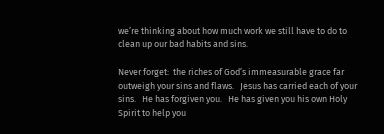we’re thinking about how much work we still have to do to clean up our bad habits and sins.

Never forget:  the riches of God’s immeasurable grace far outweigh your sins and flaws.   Jesus has carried each of your sins.   He has forgiven you.   He has given you his own Holy Spirit to help you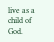live as a child of God.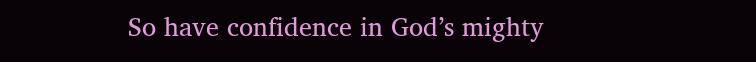So have confidence in God’s mighty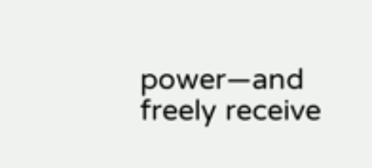power—and freely receive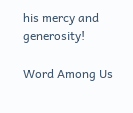his mercy and generosity!

Word Among Us